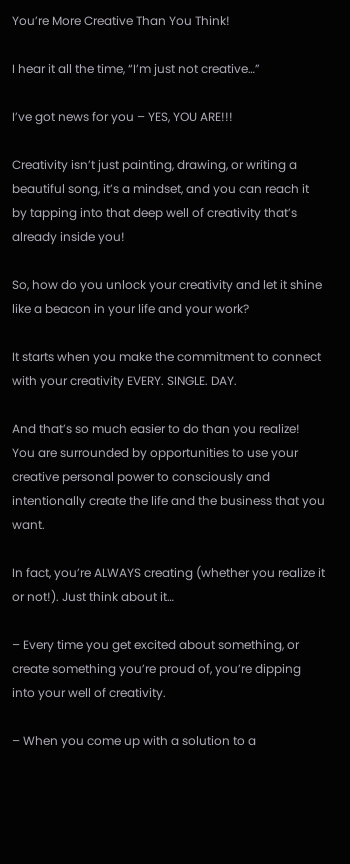You’re More Creative Than You Think!

I hear it all the time, “I’m just not creative…”

I’ve got news for you – YES, YOU ARE!!!

Creativity isn’t just painting, drawing, or writing a beautiful song, it’s a mindset, and you can reach it by tapping into that deep well of creativity that’s already inside you!

So, how do you unlock your creativity and let it shine like a beacon in your life and your work?

It starts when you make the commitment to connect with your creativity EVERY. SINGLE. DAY.

And that’s so much easier to do than you realize! You are surrounded by opportunities to use your creative personal power to consciously and intentionally create the life and the business that you want.

In fact, you’re ALWAYS creating (whether you realize it or not!). Just think about it…

– Every time you get excited about something, or create something you’re proud of, you’re dipping into your well of creativity.

– When you come up with a solution to a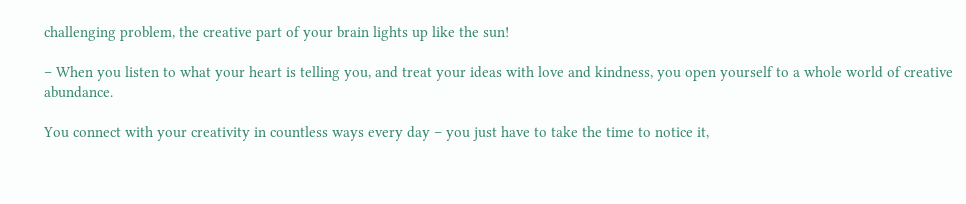challenging problem, the creative part of your brain lights up like the sun!

– When you listen to what your heart is telling you, and treat your ideas with love and kindness, you open yourself to a whole world of creative abundance.

You connect with your creativity in countless ways every day – you just have to take the time to notice it,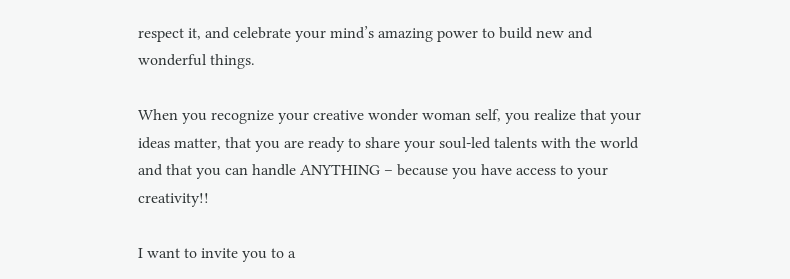respect it, and celebrate your mind’s amazing power to build new and wonderful things.

When you recognize your creative wonder woman self, you realize that your ideas matter, that you are ready to share your soul-led talents with the world and that you can handle ANYTHING – because you have access to your creativity!!

I want to invite you to a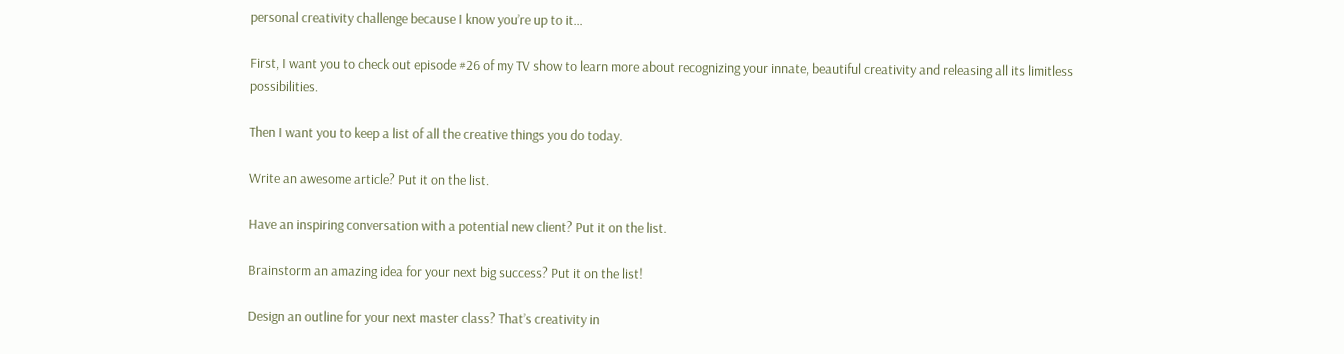personal creativity challenge because I know you’re up to it…

First, I want you to check out episode #26 of my TV show to learn more about recognizing your innate, beautiful creativity and releasing all its limitless possibilities.

Then I want you to keep a list of all the creative things you do today.

Write an awesome article? Put it on the list.

Have an inspiring conversation with a potential new client? Put it on the list.

Brainstorm an amazing idea for your next big success? Put it on the list!

Design an outline for your next master class? That’s creativity in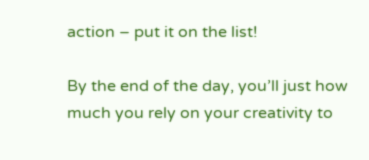action – put it on the list!

By the end of the day, you’ll just how much you rely on your creativity to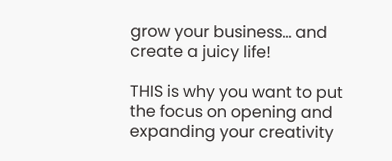grow your business… and create a juicy life!

THIS is why you want to put the focus on opening and expanding your creativity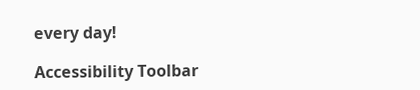every day!

Accessibility Toolbar